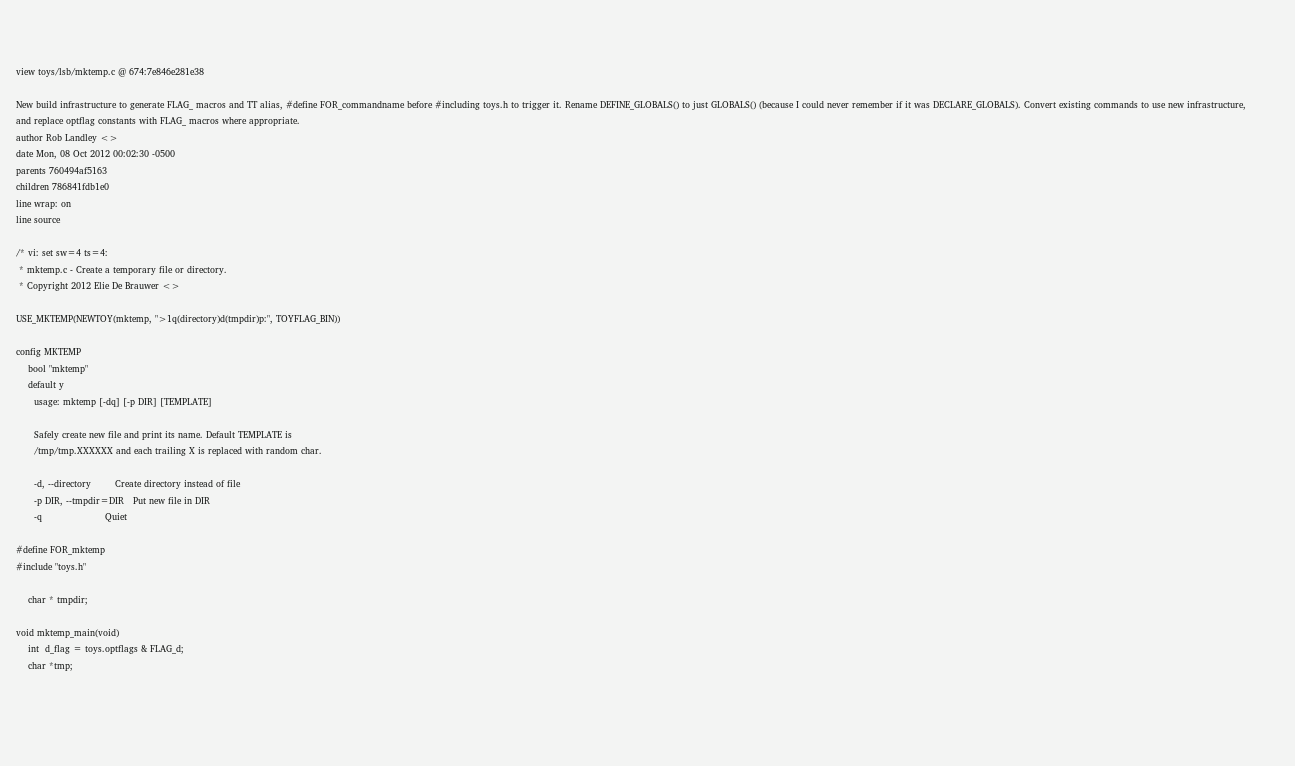view toys/lsb/mktemp.c @ 674:7e846e281e38

New build infrastructure to generate FLAG_ macros and TT alias, #define FOR_commandname before #including toys.h to trigger it. Rename DEFINE_GLOBALS() to just GLOBALS() (because I could never remember if it was DECLARE_GLOBALS). Convert existing commands to use new infrastructure, and replace optflag constants with FLAG_ macros where appropriate.
author Rob Landley <>
date Mon, 08 Oct 2012 00:02:30 -0500
parents 760494af5163
children 786841fdb1e0
line wrap: on
line source

/* vi: set sw=4 ts=4:
 * mktemp.c - Create a temporary file or directory.
 * Copyright 2012 Elie De Brauwer <>

USE_MKTEMP(NEWTOY(mktemp, ">1q(directory)d(tmpdir)p:", TOYFLAG_BIN))

config MKTEMP
    bool "mktemp"
    default y
      usage: mktemp [-dq] [-p DIR] [TEMPLATE]

      Safely create new file and print its name. Default TEMPLATE is
      /tmp/tmp.XXXXXX and each trailing X is replaced with random char.

      -d, --directory        Create directory instead of file
      -p DIR, --tmpdir=DIR   Put new file in DIR
      -q                     Quiet

#define FOR_mktemp
#include "toys.h"

    char * tmpdir;

void mktemp_main(void)
    int  d_flag = toys.optflags & FLAG_d;
    char *tmp;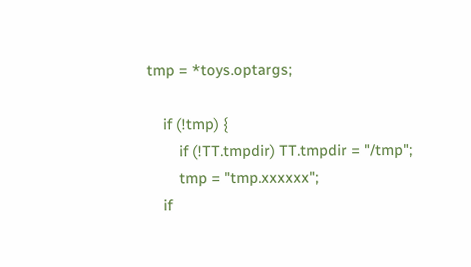tmp = *toys.optargs;

    if (!tmp) {
        if (!TT.tmpdir) TT.tmpdir = "/tmp";
        tmp = "tmp.xxxxxx";
    if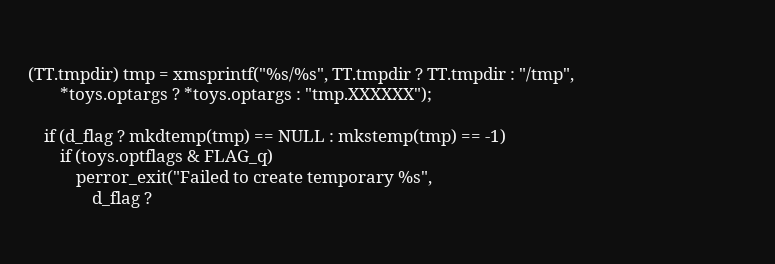(TT.tmpdir) tmp = xmsprintf("%s/%s", TT.tmpdir ? TT.tmpdir : "/tmp",
        *toys.optargs ? *toys.optargs : "tmp.XXXXXX");

    if (d_flag ? mkdtemp(tmp) == NULL : mkstemp(tmp) == -1)
        if (toys.optflags & FLAG_q)
            perror_exit("Failed to create temporary %s",
                d_flag ?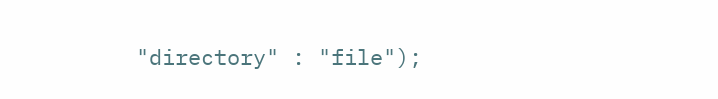"directory" : "file");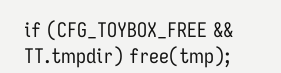if (CFG_TOYBOX_FREE && TT.tmpdir) free(tmp);